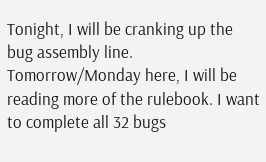Tonight, I will be cranking up the bug assembly line. Tomorrow/Monday here, I will be reading more of the rulebook. I want to complete all 32 bugs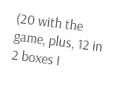(20 with the game, plus, 12 in 2 boxes I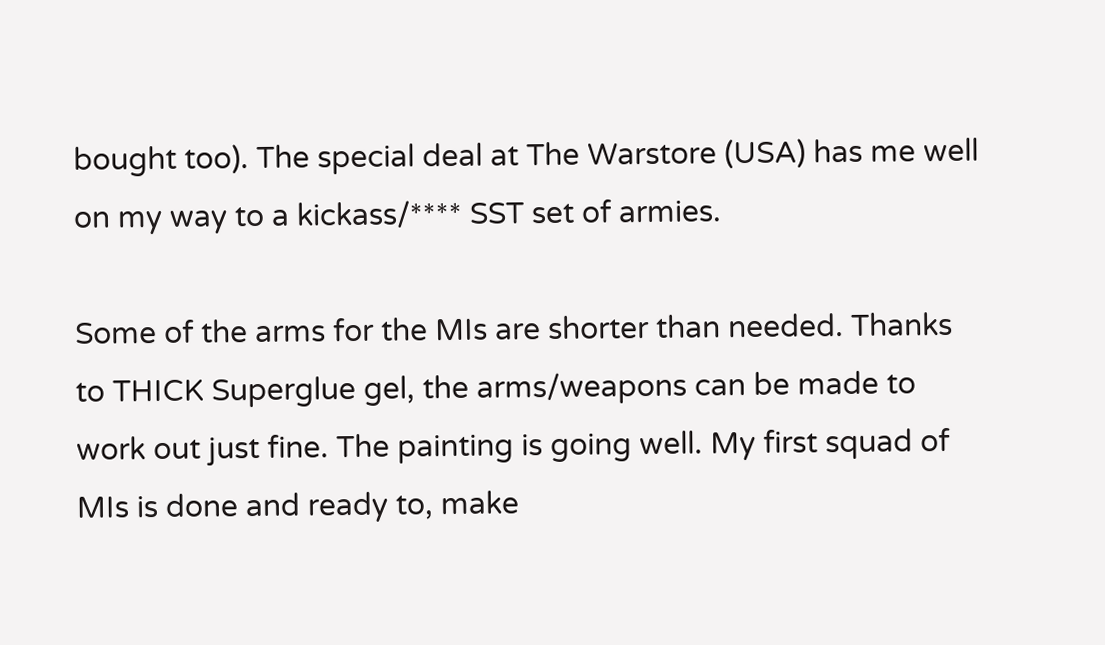bought too). The special deal at The Warstore (USA) has me well on my way to a kickass/**** SST set of armies.

Some of the arms for the MIs are shorter than needed. Thanks to THICK Superglue gel, the arms/weapons can be made to work out just fine. The painting is going well. My first squad of MIs is done and ready to, make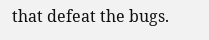that defeat the bugs.